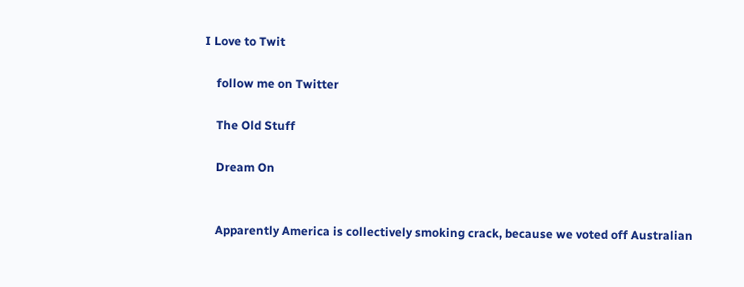I Love to Twit

    follow me on Twitter

    The Old Stuff

    Dream On


    Apparently America is collectively smoking crack, because we voted off Australian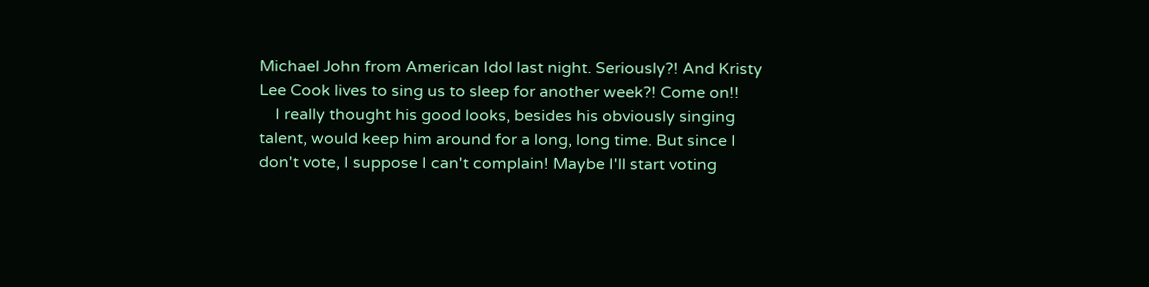Michael John from American Idol last night. Seriously?! And Kristy Lee Cook lives to sing us to sleep for another week?! Come on!!
    I really thought his good looks, besides his obviously singing talent, would keep him around for a long, long time. But since I don't vote, I suppose I can't complain! Maybe I'll start voting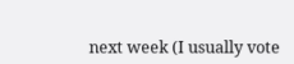next week (I usually vote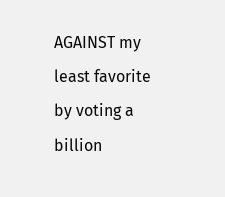AGAINST my least favorite by voting a billion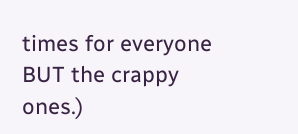times for everyone BUT the crappy ones.)